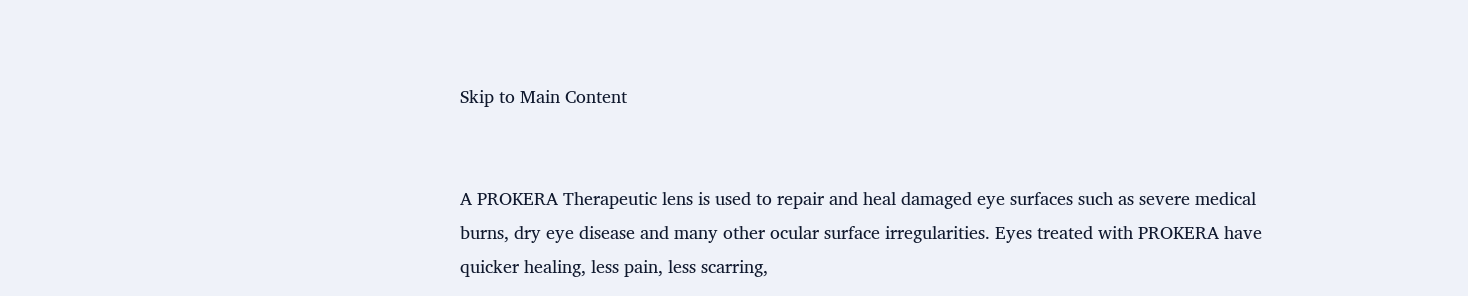Skip to Main Content


A PROKERA Therapeutic lens is used to repair and heal damaged eye surfaces such as severe medical burns, dry eye disease and many other ocular surface irregularities. Eyes treated with PROKERA have quicker healing, less pain, less scarring,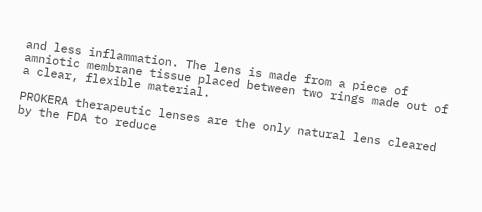and less inflammation. The lens is made from a piece of amniotic membrane tissue placed between two rings made out of a clear, flexible material.

PROKERA therapeutic lenses are the only natural lens cleared by the FDA to reduce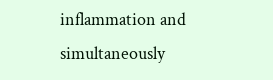inflammation and simultaneously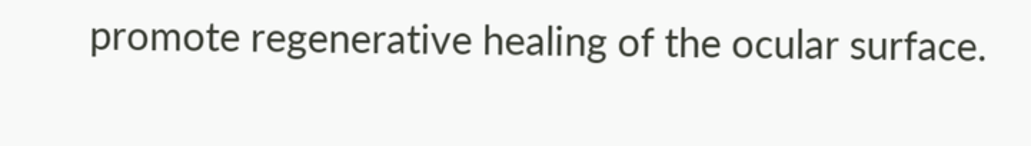promote regenerative healing of the ocular surface.